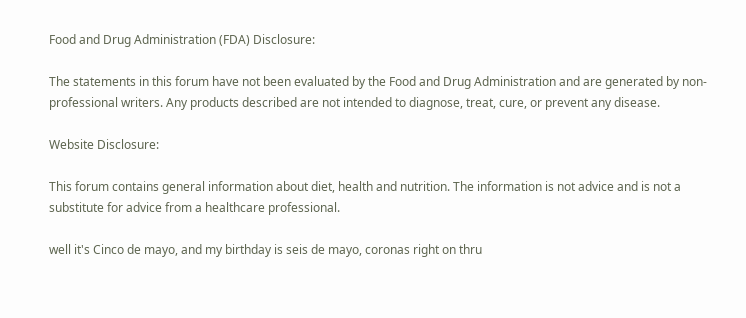Food and Drug Administration (FDA) Disclosure:

The statements in this forum have not been evaluated by the Food and Drug Administration and are generated by non-professional writers. Any products described are not intended to diagnose, treat, cure, or prevent any disease.

Website Disclosure:

This forum contains general information about diet, health and nutrition. The information is not advice and is not a substitute for advice from a healthcare professional.

well it's Cinco de mayo, and my birthday is seis de mayo, coronas right on thru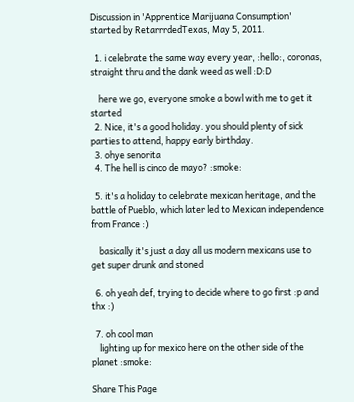Discussion in 'Apprentice Marijuana Consumption' started by RetarrrdedTexas, May 5, 2011.

  1. i celebrate the same way every year, :hello:, coronas, straight thru and the dank weed as well :D:D

    here we go, everyone smoke a bowl with me to get it started
  2. Nice, it's a good holiday. you should plenty of sick parties to attend, happy early birthday.
  3. ohye senorita
  4. The hell is cinco de mayo? :smoke:

  5. it's a holiday to celebrate mexican heritage, and the battle of Pueblo, which later led to Mexican independence from France :)

    basically it's just a day all us modern mexicans use to get super drunk and stoned

  6. oh yeah def, trying to decide where to go first :p and thx :)

  7. oh cool man
    lighting up for mexico here on the other side of the planet :smoke:

Share This Page